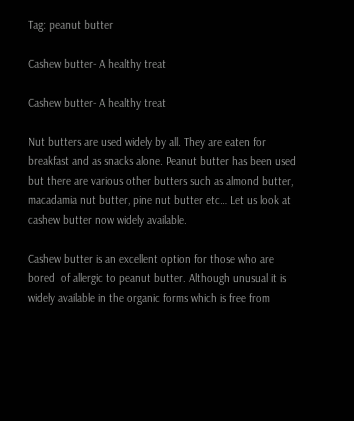Tag: peanut butter

Cashew butter- A healthy treat

Cashew butter- A healthy treat

Nut butters are used widely by all. They are eaten for breakfast and as snacks alone. Peanut butter has been used but there are various other butters such as almond butter, macadamia nut butter, pine nut butter etc… Let us look at cashew butter now widely available.

Cashew butter is an excellent option for those who are bored  of allergic to peanut butter. Although unusual it is widely available in the organic forms which is free from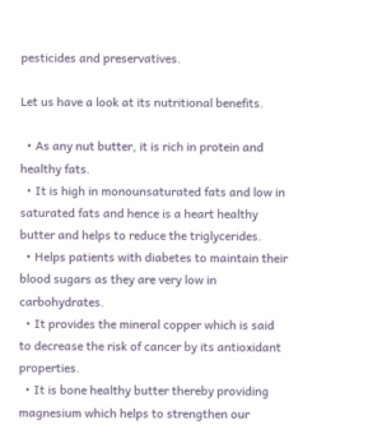pesticides and preservatives.

Let us have a look at its nutritional benefits.

  • As any nut butter, it is rich in protein and healthy fats.
  • It is high in monounsaturated fats and low in saturated fats and hence is a heart healthy butter and helps to reduce the triglycerides.
  • Helps patients with diabetes to maintain their blood sugars as they are very low in carbohydrates.
  • It provides the mineral copper which is said to decrease the risk of cancer by its antioxidant properties.
  • It is bone healthy butter thereby providing magnesium which helps to strengthen our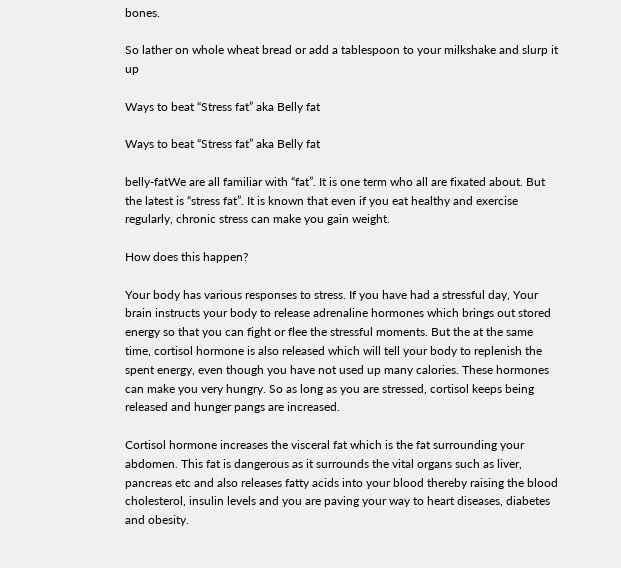bones.

So lather on whole wheat bread or add a tablespoon to your milkshake and slurp it up

Ways to beat “Stress fat” aka Belly fat

Ways to beat “Stress fat” aka Belly fat

belly-fatWe are all familiar with “fat”. It is one term who all are fixated about. But the latest is “stress fat”. It is known that even if you eat healthy and exercise regularly, chronic stress can make you gain weight.

How does this happen?

Your body has various responses to stress. If you have had a stressful day, Your brain instructs your body to release adrenaline hormones which brings out stored energy so that you can fight or flee the stressful moments. But the at the same time, cortisol hormone is also released which will tell your body to replenish the spent energy, even though you have not used up many calories. These hormones can make you very hungry. So as long as you are stressed, cortisol keeps being released and hunger pangs are increased.

Cortisol hormone increases the visceral fat which is the fat surrounding your abdomen. This fat is dangerous as it surrounds the vital organs such as liver, pancreas etc and also releases fatty acids into your blood thereby raising the blood cholesterol, insulin levels and you are paving your way to heart diseases, diabetes and obesity.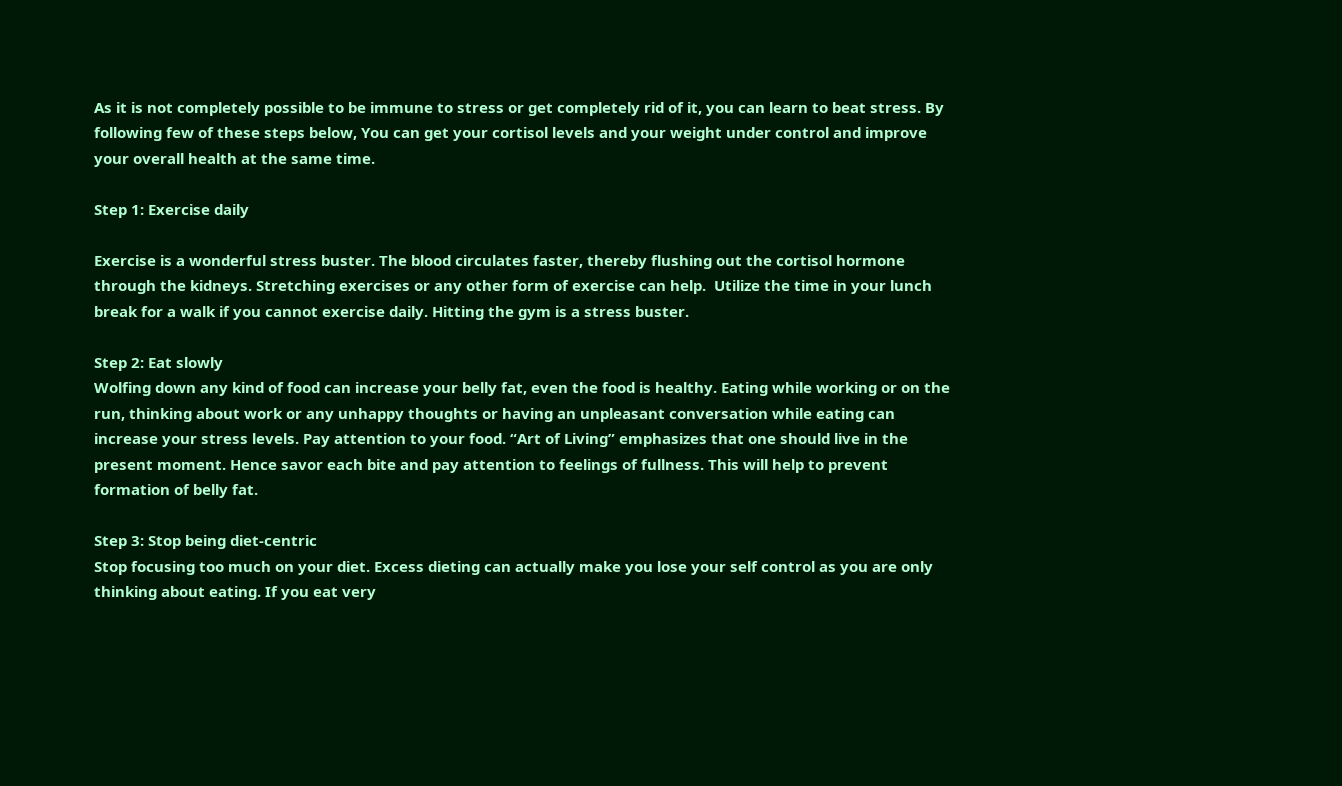As it is not completely possible to be immune to stress or get completely rid of it, you can learn to beat stress. By following few of these steps below, You can get your cortisol levels and your weight under control and improve your overall health at the same time.

Step 1: Exercise daily

Exercise is a wonderful stress buster. The blood circulates faster, thereby flushing out the cortisol hormone through the kidneys. Stretching exercises or any other form of exercise can help.  Utilize the time in your lunch break for a walk if you cannot exercise daily. Hitting the gym is a stress buster.

Step 2: Eat slowly
Wolfing down any kind of food can increase your belly fat, even the food is healthy. Eating while working or on the run, thinking about work or any unhappy thoughts or having an unpleasant conversation while eating can increase your stress levels. Pay attention to your food. “Art of Living” emphasizes that one should live in the present moment. Hence savor each bite and pay attention to feelings of fullness. This will help to prevent formation of belly fat.

Step 3: Stop being diet-centric
Stop focusing too much on your diet. Excess dieting can actually make you lose your self control as you are only thinking about eating. If you eat very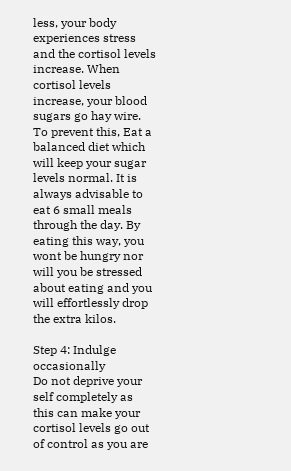less, your body experiences stress and the cortisol levels increase. When cortisol levels increase, your blood sugars go hay wire. To prevent this, Eat a balanced diet which will keep your sugar levels normal. It is always advisable to eat 6 small meals through the day. By eating this way, you wont be hungry nor will you be stressed about eating and you will effortlessly drop the extra kilos.

Step 4: Indulge occasionally
Do not deprive your self completely as this can make your cortisol levels go out of control as you are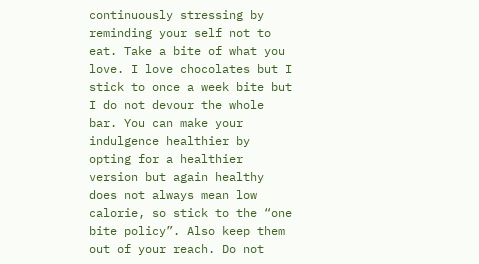continuously stressing by reminding your self not to eat. Take a bite of what you love. I love chocolates but I stick to once a week bite but I do not devour the whole bar. You can make your indulgence healthier by opting for a healthier version but again healthy does not always mean low calorie, so stick to the “one bite policy”. Also keep them out of your reach. Do not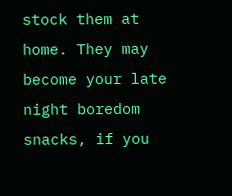stock them at home. They may become your late night boredom snacks, if you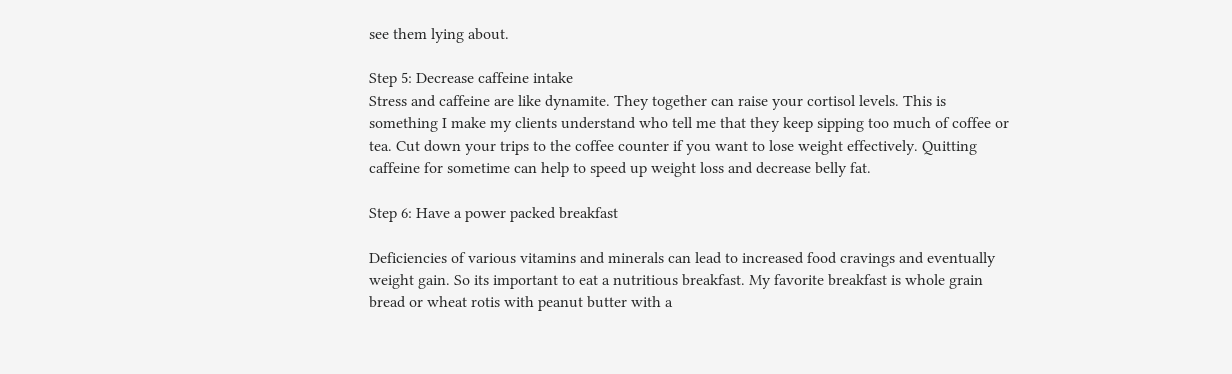see them lying about.

Step 5: Decrease caffeine intake
Stress and caffeine are like dynamite. They together can raise your cortisol levels. This is something I make my clients understand who tell me that they keep sipping too much of coffee or tea. Cut down your trips to the coffee counter if you want to lose weight effectively. Quitting caffeine for sometime can help to speed up weight loss and decrease belly fat.

Step 6: Have a power packed breakfast

Deficiencies of various vitamins and minerals can lead to increased food cravings and eventually weight gain. So its important to eat a nutritious breakfast. My favorite breakfast is whole grain bread or wheat rotis with peanut butter with a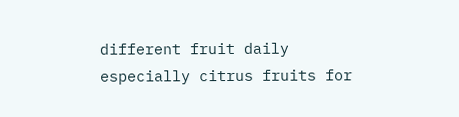different fruit daily especially citrus fruits for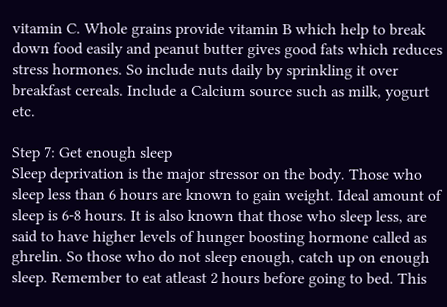vitamin C. Whole grains provide vitamin B which help to break down food easily and peanut butter gives good fats which reduces stress hormones. So include nuts daily by sprinkling it over breakfast cereals. Include a Calcium source such as milk, yogurt etc.

Step 7: Get enough sleep
Sleep deprivation is the major stressor on the body. Those who sleep less than 6 hours are known to gain weight. Ideal amount of sleep is 6-8 hours. It is also known that those who sleep less, are said to have higher levels of hunger boosting hormone called as ghrelin. So those who do not sleep enough, catch up on enough sleep. Remember to eat atleast 2 hours before going to bed. This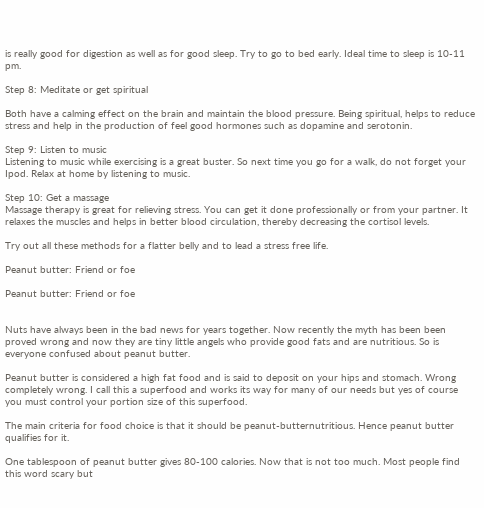is really good for digestion as well as for good sleep. Try to go to bed early. Ideal time to sleep is 10-11 pm.

Step 8: Meditate or get spiritual

Both have a calming effect on the brain and maintain the blood pressure. Being spiritual, helps to reduce stress and help in the production of feel good hormones such as dopamine and serotonin.

Step 9: Listen to music
Listening to music while exercising is a great buster. So next time you go for a walk, do not forget your Ipod. Relax at home by listening to music.

Step 10: Get a massage
Massage therapy is great for relieving stress. You can get it done professionally or from your partner. It relaxes the muscles and helps in better blood circulation, thereby decreasing the cortisol levels.

Try out all these methods for a flatter belly and to lead a stress free life.

Peanut butter: Friend or foe

Peanut butter: Friend or foe


Nuts have always been in the bad news for years together. Now recently the myth has been been proved wrong and now they are tiny little angels who provide good fats and are nutritious. So is everyone confused about peanut butter.

Peanut butter is considered a high fat food and is said to deposit on your hips and stomach. Wrong completely wrong. I call this a superfood and works its way for many of our needs but yes of course you must control your portion size of this superfood.

The main criteria for food choice is that it should be peanut-butternutritious. Hence peanut butter qualifies for it.

One tablespoon of peanut butter gives 80-100 calories. Now that is not too much. Most people find this word scary but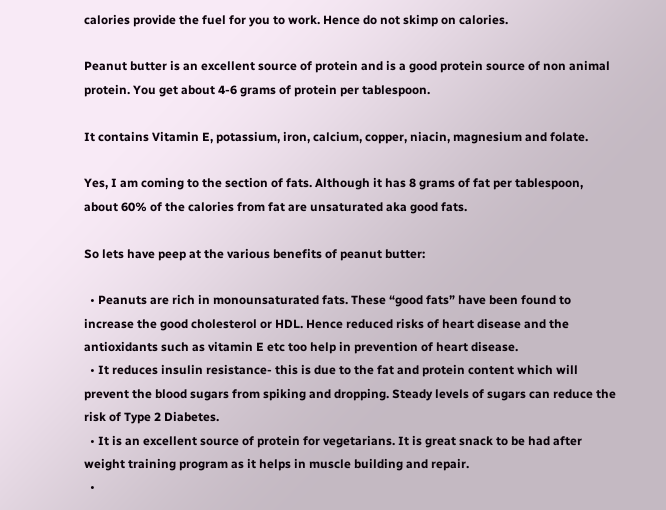calories provide the fuel for you to work. Hence do not skimp on calories.

Peanut butter is an excellent source of protein and is a good protein source of non animal protein. You get about 4-6 grams of protein per tablespoon.

It contains Vitamin E, potassium, iron, calcium, copper, niacin, magnesium and folate.

Yes, I am coming to the section of fats. Although it has 8 grams of fat per tablespoon, about 60% of the calories from fat are unsaturated aka good fats.

So lets have peep at the various benefits of peanut butter:

  • Peanuts are rich in monounsaturated fats. These “good fats” have been found to increase the good cholesterol or HDL. Hence reduced risks of heart disease and the antioxidants such as vitamin E etc too help in prevention of heart disease.
  • It reduces insulin resistance- this is due to the fat and protein content which will prevent the blood sugars from spiking and dropping. Steady levels of sugars can reduce the risk of Type 2 Diabetes.
  • It is an excellent source of protein for vegetarians. It is great snack to be had after weight training program as it helps in muscle building and repair.
  •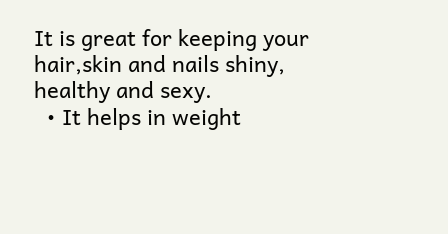It is great for keeping your hair,skin and nails shiny, healthy and sexy.
  • It helps in weight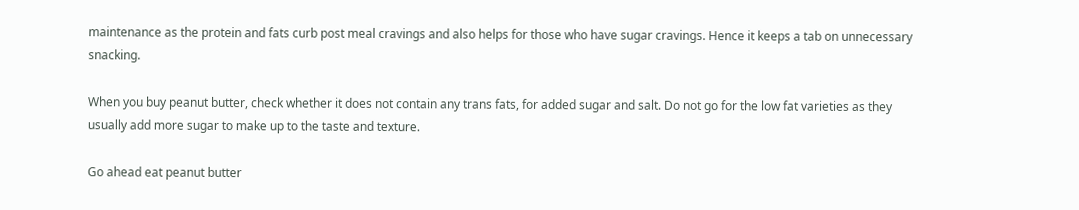maintenance as the protein and fats curb post meal cravings and also helps for those who have sugar cravings. Hence it keeps a tab on unnecessary snacking.

When you buy peanut butter, check whether it does not contain any trans fats, for added sugar and salt. Do not go for the low fat varieties as they usually add more sugar to make up to the taste and texture.

Go ahead eat peanut butter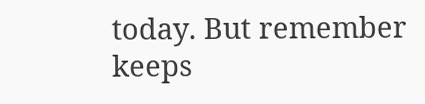today. But remember keeps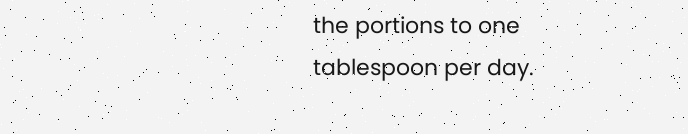the portions to one tablespoon per day.